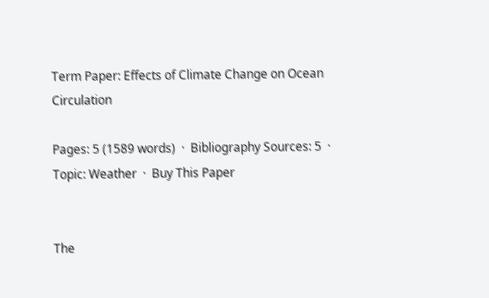Term Paper: Effects of Climate Change on Ocean Circulation

Pages: 5 (1589 words)  ·  Bibliography Sources: 5  ·  Topic: Weather  ·  Buy This Paper


The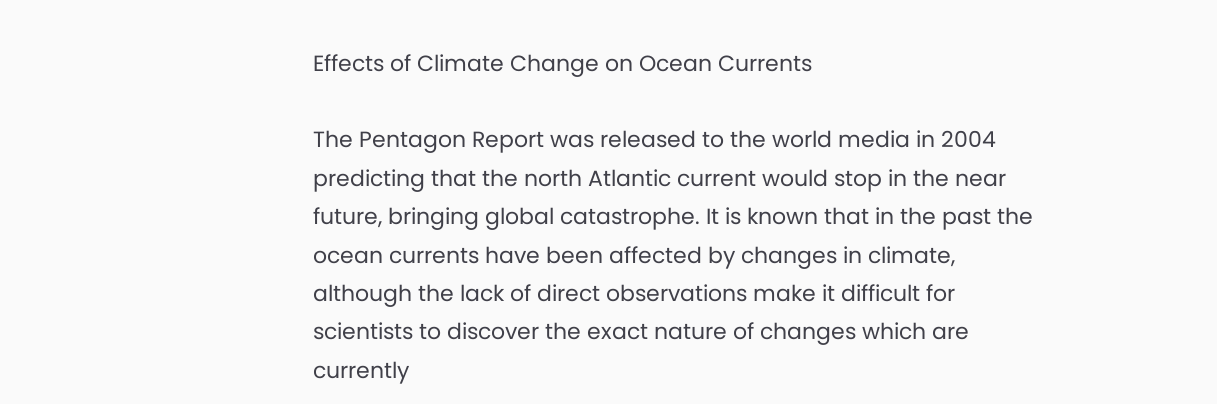Effects of Climate Change on Ocean Currents

The Pentagon Report was released to the world media in 2004 predicting that the north Atlantic current would stop in the near future, bringing global catastrophe. It is known that in the past the ocean currents have been affected by changes in climate, although the lack of direct observations make it difficult for scientists to discover the exact nature of changes which are currently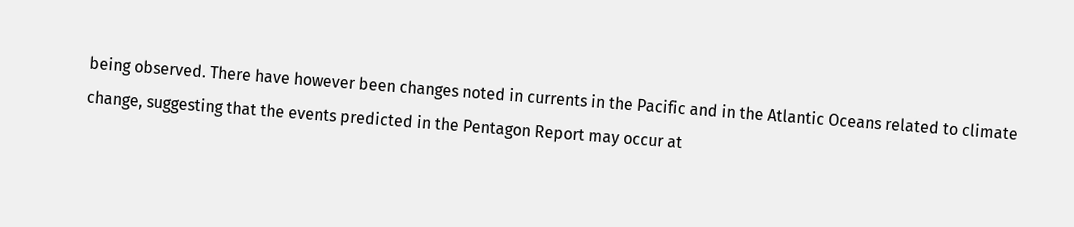being observed. There have however been changes noted in currents in the Pacific and in the Atlantic Oceans related to climate change, suggesting that the events predicted in the Pentagon Report may occur at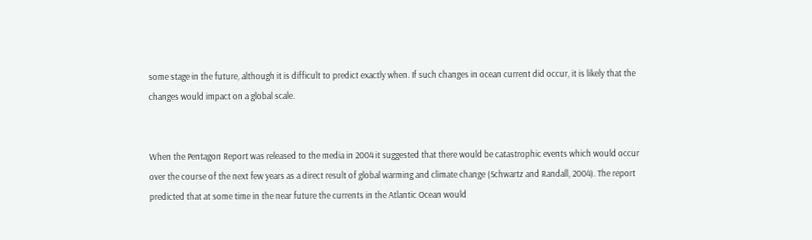some stage in the future, although it is difficult to predict exactly when. If such changes in ocean current did occur, it is likely that the changes would impact on a global scale.


When the Pentagon Report was released to the media in 2004 it suggested that there would be catastrophic events which would occur over the course of the next few years as a direct result of global warming and climate change (Schwartz and Randall, 2004). The report predicted that at some time in the near future the currents in the Atlantic Ocean would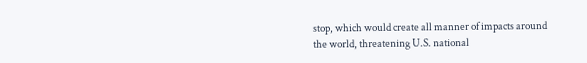stop, which would create all manner of impacts around the world, threatening U.S. national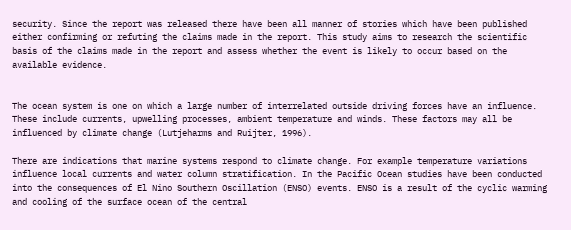security. Since the report was released there have been all manner of stories which have been published either confirming or refuting the claims made in the report. This study aims to research the scientific basis of the claims made in the report and assess whether the event is likely to occur based on the available evidence.


The ocean system is one on which a large number of interrelated outside driving forces have an influence. These include currents, upwelling processes, ambient temperature and winds. These factors may all be influenced by climate change (Lutjeharms and Ruijter, 1996).

There are indications that marine systems respond to climate change. For example temperature variations influence local currents and water column stratification. In the Pacific Ocean studies have been conducted into the consequences of El Nino Southern Oscillation (ENSO) events. ENSO is a result of the cyclic warming and cooling of the surface ocean of the central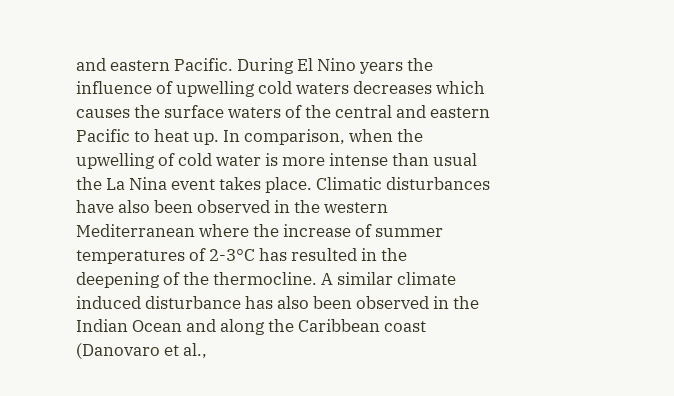and eastern Pacific. During El Nino years the influence of upwelling cold waters decreases which causes the surface waters of the central and eastern Pacific to heat up. In comparison, when the upwelling of cold water is more intense than usual the La Nina event takes place. Climatic disturbances have also been observed in the western Mediterranean where the increase of summer temperatures of 2-3°C has resulted in the deepening of the thermocline. A similar climate induced disturbance has also been observed in the Indian Ocean and along the Caribbean coast (Danovaro et al.,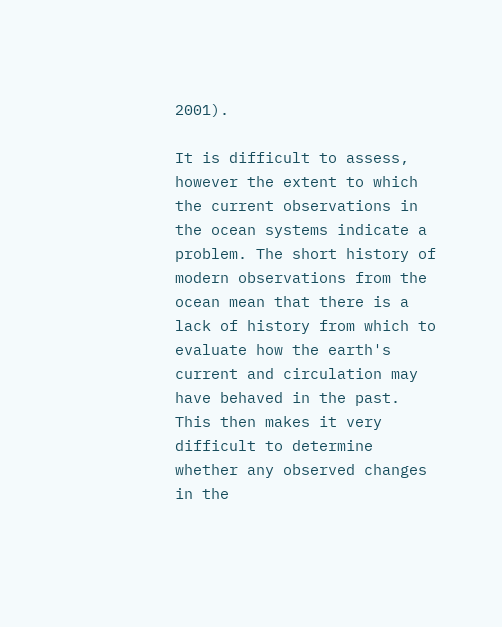2001).

It is difficult to assess, however the extent to which the current observations in the ocean systems indicate a problem. The short history of modern observations from the ocean mean that there is a lack of history from which to evaluate how the earth's current and circulation may have behaved in the past. This then makes it very difficult to determine whether any observed changes in the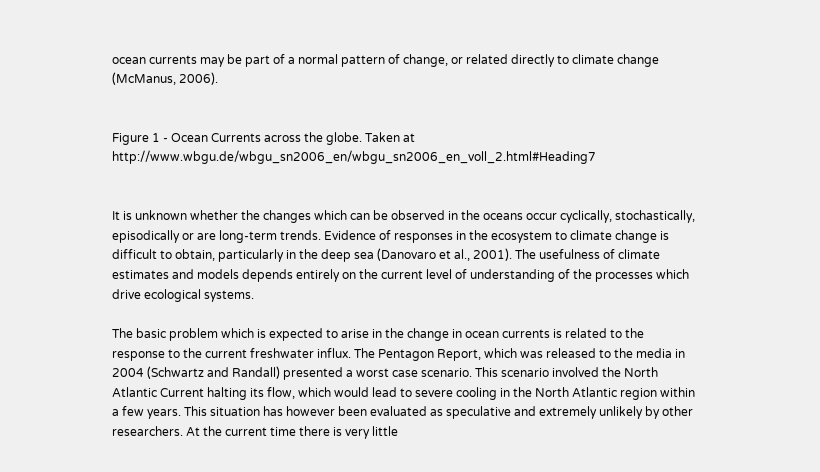ocean currents may be part of a normal pattern of change, or related directly to climate change (McManus, 2006).


Figure 1 - Ocean Currents across the globe. Taken at http://www.wbgu.de/wbgu_sn2006_en/wbgu_sn2006_en_voll_2.html#Heading7


It is unknown whether the changes which can be observed in the oceans occur cyclically, stochastically, episodically or are long-term trends. Evidence of responses in the ecosystem to climate change is difficult to obtain, particularly in the deep sea (Danovaro et al., 2001). The usefulness of climate estimates and models depends entirely on the current level of understanding of the processes which drive ecological systems.

The basic problem which is expected to arise in the change in ocean currents is related to the response to the current freshwater influx. The Pentagon Report, which was released to the media in 2004 (Schwartz and Randall) presented a worst case scenario. This scenario involved the North Atlantic Current halting its flow, which would lead to severe cooling in the North Atlantic region within a few years. This situation has however been evaluated as speculative and extremely unlikely by other researchers. At the current time there is very little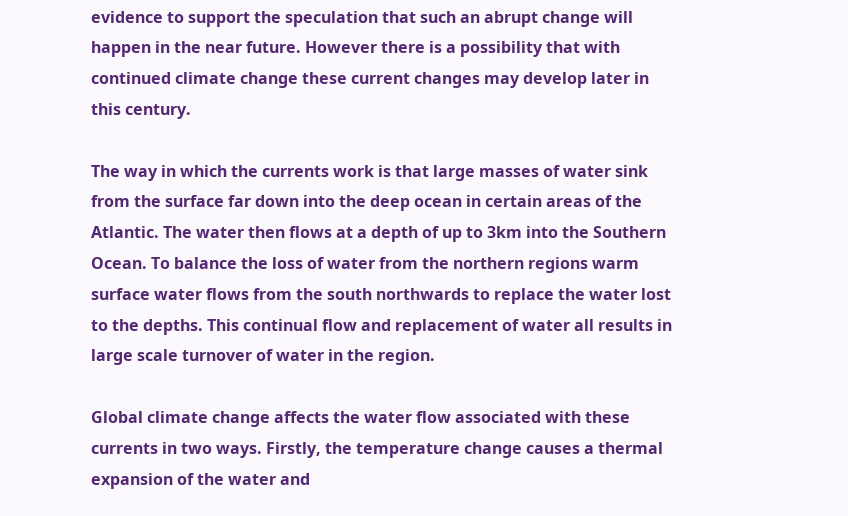evidence to support the speculation that such an abrupt change will happen in the near future. However there is a possibility that with continued climate change these current changes may develop later in this century.

The way in which the currents work is that large masses of water sink from the surface far down into the deep ocean in certain areas of the Atlantic. The water then flows at a depth of up to 3km into the Southern Ocean. To balance the loss of water from the northern regions warm surface water flows from the south northwards to replace the water lost to the depths. This continual flow and replacement of water all results in large scale turnover of water in the region.

Global climate change affects the water flow associated with these currents in two ways. Firstly, the temperature change causes a thermal expansion of the water and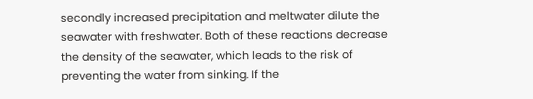secondly increased precipitation and meltwater dilute the seawater with freshwater. Both of these reactions decrease the density of the seawater, which leads to the risk of preventing the water from sinking. If the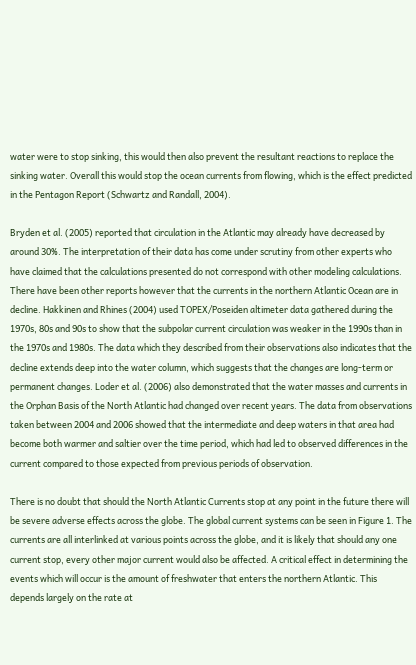water were to stop sinking, this would then also prevent the resultant reactions to replace the sinking water. Overall this would stop the ocean currents from flowing, which is the effect predicted in the Pentagon Report (Schwartz and Randall, 2004).

Bryden et al. (2005) reported that circulation in the Atlantic may already have decreased by around 30%. The interpretation of their data has come under scrutiny from other experts who have claimed that the calculations presented do not correspond with other modeling calculations. There have been other reports however that the currents in the northern Atlantic Ocean are in decline. Hakkinen and Rhines (2004) used TOPEX/Poseiden altimeter data gathered during the 1970s, 80s and 90s to show that the subpolar current circulation was weaker in the 1990s than in the 1970s and 1980s. The data which they described from their observations also indicates that the decline extends deep into the water column, which suggests that the changes are long-term or permanent changes. Loder et al. (2006) also demonstrated that the water masses and currents in the Orphan Basis of the North Atlantic had changed over recent years. The data from observations taken between 2004 and 2006 showed that the intermediate and deep waters in that area had become both warmer and saltier over the time period, which had led to observed differences in the current compared to those expected from previous periods of observation.

There is no doubt that should the North Atlantic Currents stop at any point in the future there will be severe adverse effects across the globe. The global current systems can be seen in Figure 1. The currents are all interlinked at various points across the globe, and it is likely that should any one current stop, every other major current would also be affected. A critical effect in determining the events which will occur is the amount of freshwater that enters the northern Atlantic. This depends largely on the rate at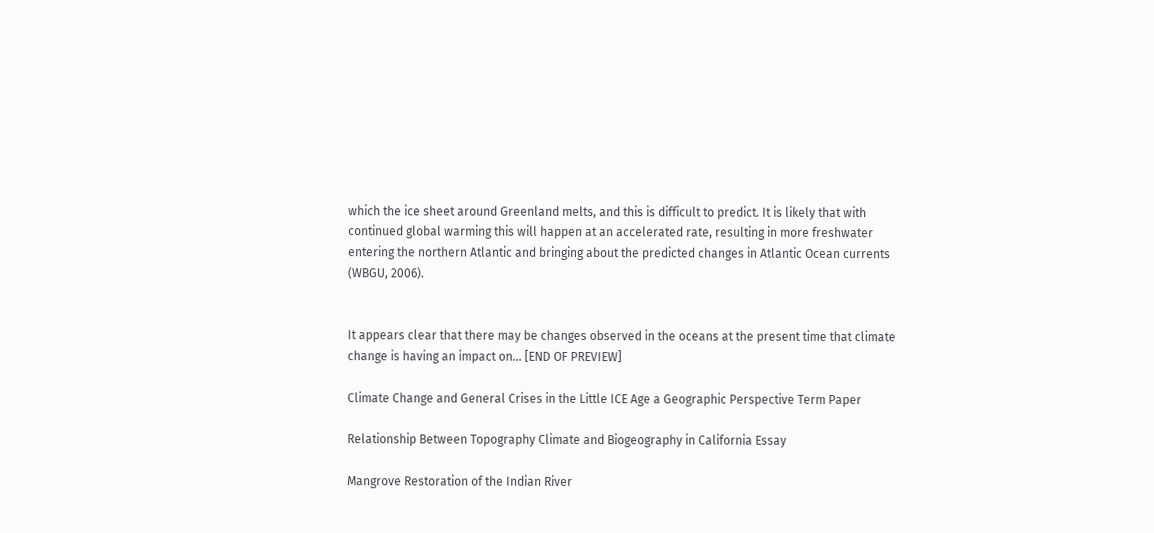which the ice sheet around Greenland melts, and this is difficult to predict. It is likely that with continued global warming this will happen at an accelerated rate, resulting in more freshwater entering the northern Atlantic and bringing about the predicted changes in Atlantic Ocean currents (WBGU, 2006).


It appears clear that there may be changes observed in the oceans at the present time that climate change is having an impact on… [END OF PREVIEW]

Climate Change and General Crises in the Little ICE Age a Geographic Perspective Term Paper

Relationship Between Topography Climate and Biogeography in California Essay

Mangrove Restoration of the Indian River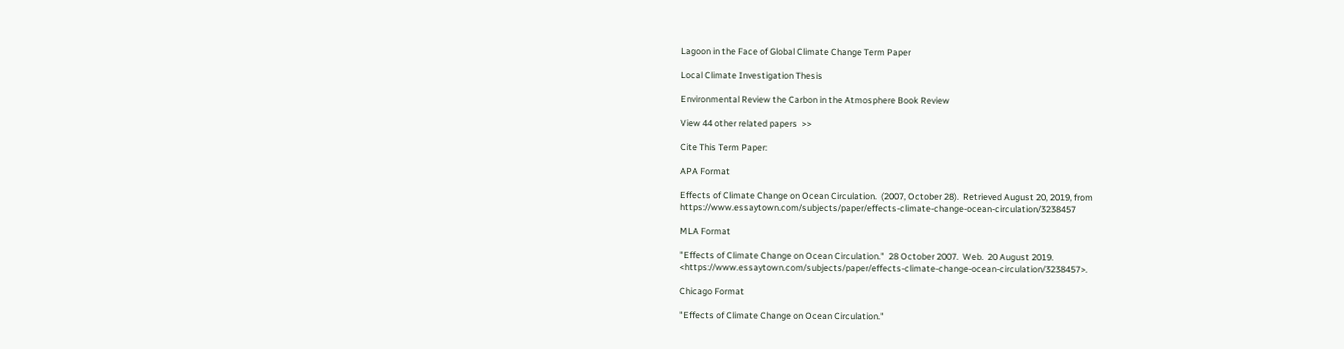Lagoon in the Face of Global Climate Change Term Paper

Local Climate Investigation Thesis

Environmental Review the Carbon in the Atmosphere Book Review

View 44 other related papers  >>

Cite This Term Paper:

APA Format

Effects of Climate Change on Ocean Circulation.  (2007, October 28).  Retrieved August 20, 2019, from https://www.essaytown.com/subjects/paper/effects-climate-change-ocean-circulation/3238457

MLA Format

"Effects of Climate Change on Ocean Circulation."  28 October 2007.  Web.  20 August 2019. <https://www.essaytown.com/subjects/paper/effects-climate-change-ocean-circulation/3238457>.

Chicago Format

"Effects of Climate Change on Ocean Circulation."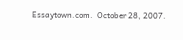Essaytown.com.  October 28, 2007.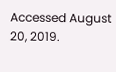Accessed August 20, 2019.